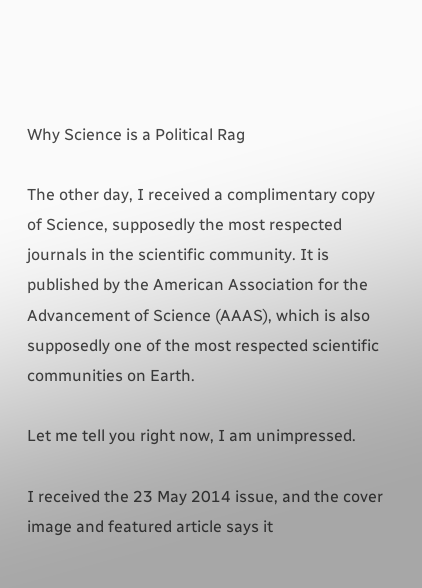Why Science is a Political Rag

The other day, I received a complimentary copy of Science, supposedly the most respected journals in the scientific community. It is published by the American Association for the Advancement of Science (AAAS), which is also supposedly one of the most respected scientific communities on Earth.

Let me tell you right now, I am unimpressed.

I received the 23 May 2014 issue, and the cover image and featured article says it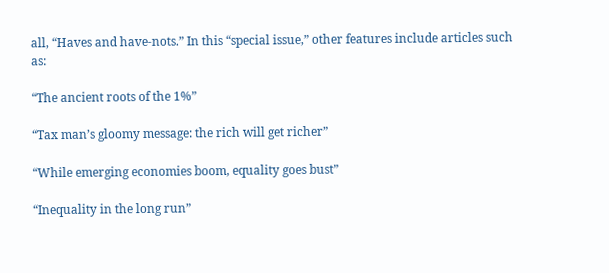all, “Haves and have-nots.” In this “special issue,” other features include articles such as:

“The ancient roots of the 1%”

“Tax man’s gloomy message: the rich will get richer”

“While emerging economies boom, equality goes bust”

“Inequality in the long run”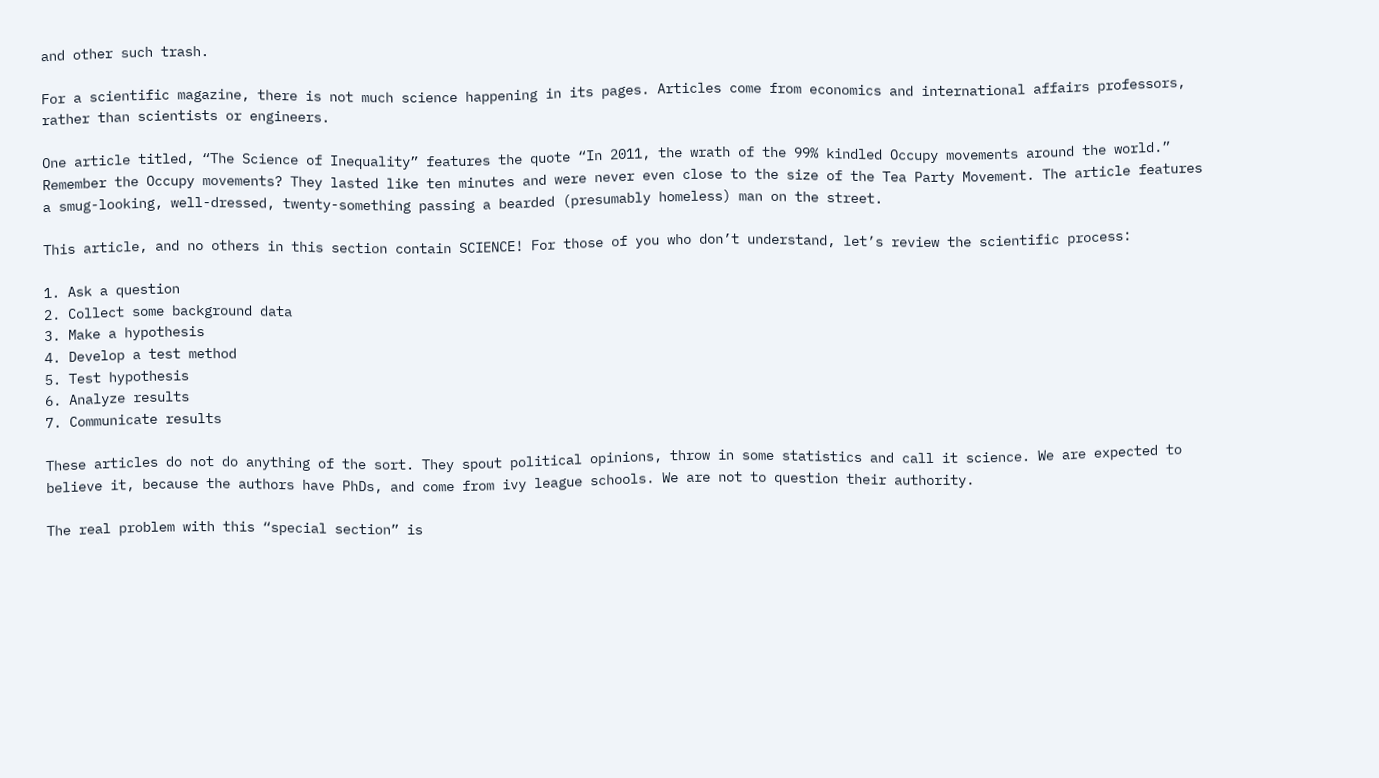and other such trash.

For a scientific magazine, there is not much science happening in its pages. Articles come from economics and international affairs professors, rather than scientists or engineers.

One article titled, “The Science of Inequality” features the quote “In 2011, the wrath of the 99% kindled Occupy movements around the world.” Remember the Occupy movements? They lasted like ten minutes and were never even close to the size of the Tea Party Movement. The article features a smug-looking, well-dressed, twenty-something passing a bearded (presumably homeless) man on the street.

This article, and no others in this section contain SCIENCE! For those of you who don’t understand, let’s review the scientific process:

1. Ask a question
2. Collect some background data
3. Make a hypothesis
4. Develop a test method
5. Test hypothesis
6. Analyze results
7. Communicate results

These articles do not do anything of the sort. They spout political opinions, throw in some statistics and call it science. We are expected to believe it, because the authors have PhDs, and come from ivy league schools. We are not to question their authority.

The real problem with this “special section” is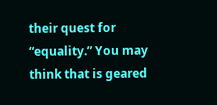their quest for “equality.” You may think that is geared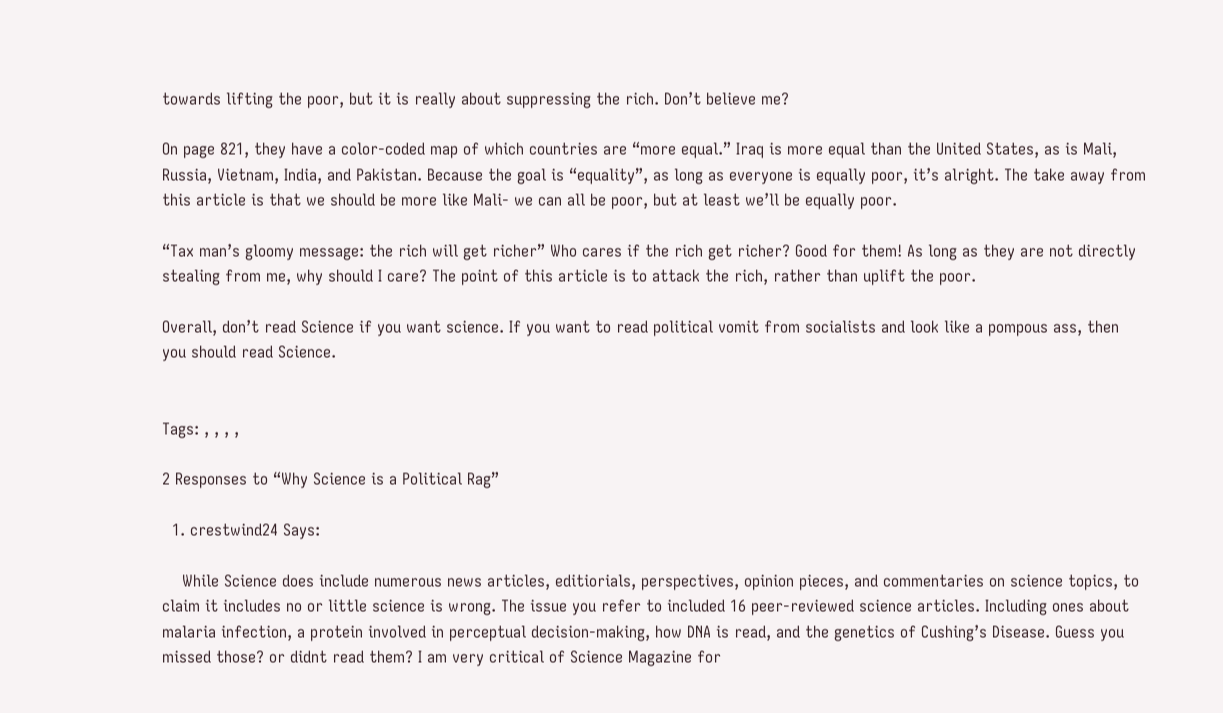towards lifting the poor, but it is really about suppressing the rich. Don’t believe me?

On page 821, they have a color-coded map of which countries are “more equal.” Iraq is more equal than the United States, as is Mali, Russia, Vietnam, India, and Pakistan. Because the goal is “equality”, as long as everyone is equally poor, it’s alright. The take away from this article is that we should be more like Mali- we can all be poor, but at least we’ll be equally poor.

“Tax man’s gloomy message: the rich will get richer” Who cares if the rich get richer? Good for them! As long as they are not directly stealing from me, why should I care? The point of this article is to attack the rich, rather than uplift the poor.

Overall, don’t read Science if you want science. If you want to read political vomit from socialists and look like a pompous ass, then you should read Science.


Tags: , , , ,

2 Responses to “Why Science is a Political Rag”

  1. crestwind24 Says:

    While Science does include numerous news articles, editiorials, perspectives, opinion pieces, and commentaries on science topics, to claim it includes no or little science is wrong. The issue you refer to included 16 peer-reviewed science articles. Including ones about malaria infection, a protein involved in perceptual decision-making, how DNA is read, and the genetics of Cushing’s Disease. Guess you missed those? or didnt read them? I am very critical of Science Magazine for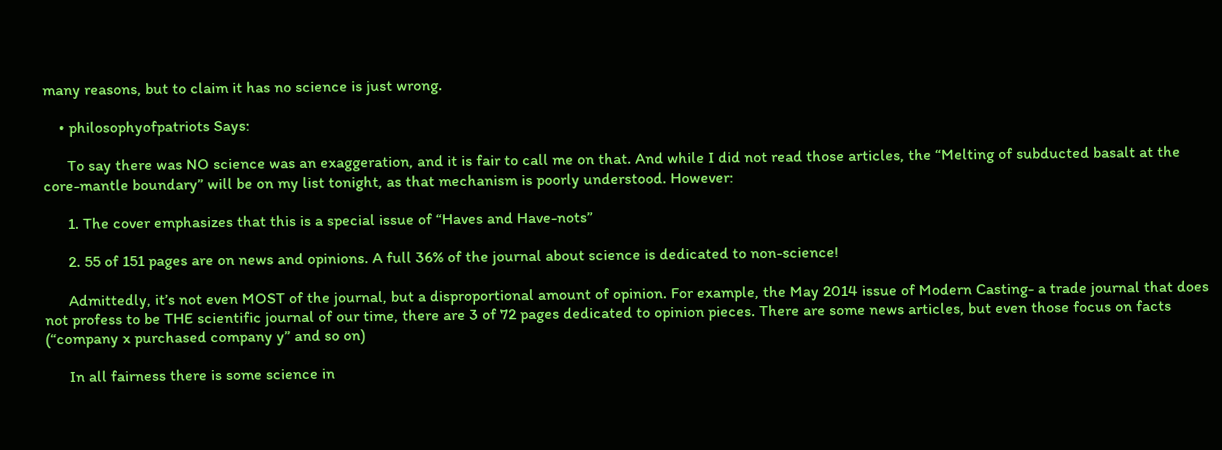many reasons, but to claim it has no science is just wrong.

    • philosophyofpatriots Says:

      To say there was NO science was an exaggeration, and it is fair to call me on that. And while I did not read those articles, the “Melting of subducted basalt at the core-mantle boundary” will be on my list tonight, as that mechanism is poorly understood. However:

      1. The cover emphasizes that this is a special issue of “Haves and Have-nots”

      2. 55 of 151 pages are on news and opinions. A full 36% of the journal about science is dedicated to non-science!

      Admittedly, it’s not even MOST of the journal, but a disproportional amount of opinion. For example, the May 2014 issue of Modern Casting- a trade journal that does not profess to be THE scientific journal of our time, there are 3 of 72 pages dedicated to opinion pieces. There are some news articles, but even those focus on facts (“company x purchased company y” and so on)

      In all fairness there is some science in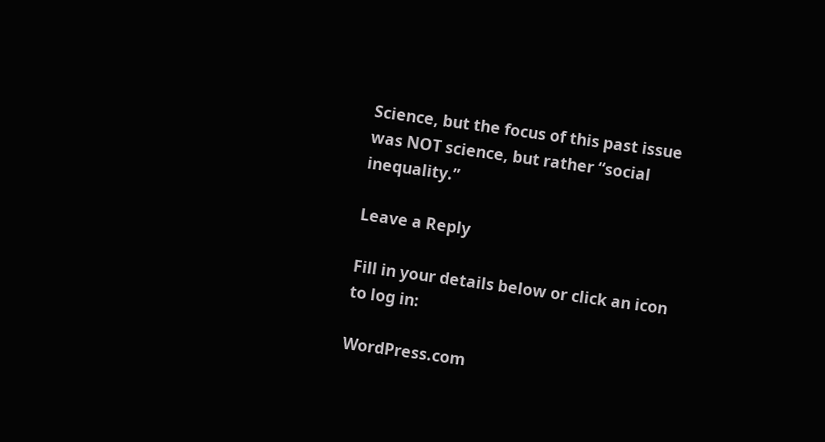Science, but the focus of this past issue was NOT science, but rather “social inequality.”

Leave a Reply

Fill in your details below or click an icon to log in:

WordPress.com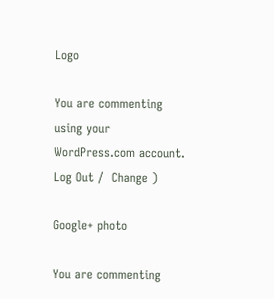Logo

You are commenting using your WordPress.com account. Log Out /  Change )

Google+ photo

You are commenting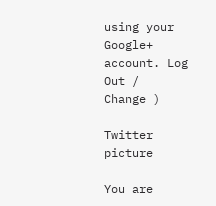using your Google+ account. Log Out /  Change )

Twitter picture

You are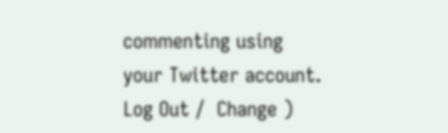commenting using your Twitter account. Log Out /  Change )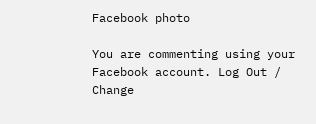Facebook photo

You are commenting using your Facebook account. Log Out /  Change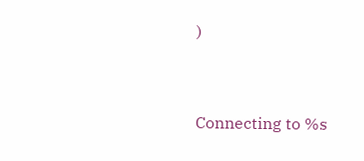)


Connecting to %s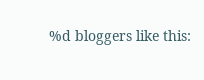%d bloggers like this: